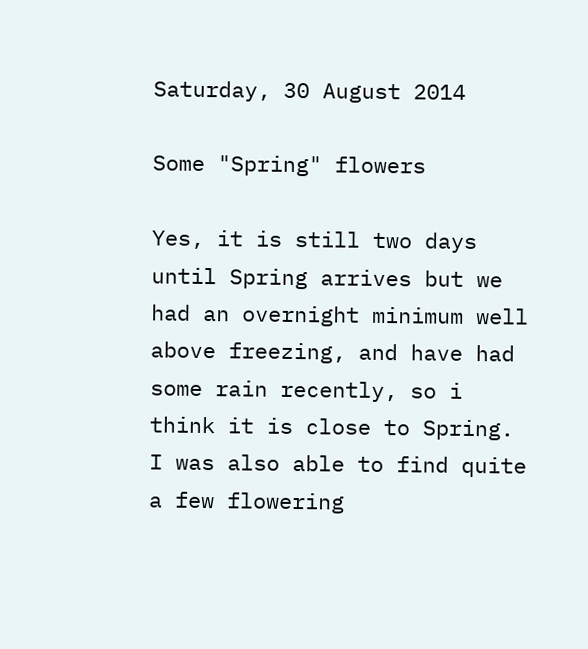Saturday, 30 August 2014

Some "Spring" flowers

Yes, it is still two days until Spring arrives but we had an overnight minimum well above freezing, and have had some rain recently, so i think it is close to Spring.  I was also able to find quite a few flowering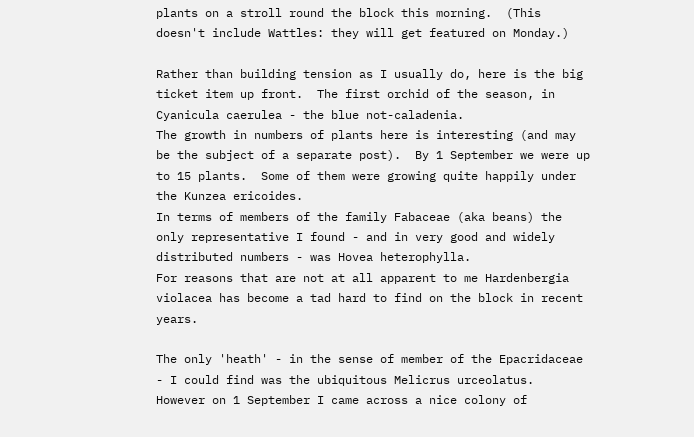plants on a stroll round the block this morning.  (This doesn't include Wattles: they will get featured on Monday.)

Rather than building tension as I usually do, here is the big ticket item up front.  The first orchid of the season, in Cyanicula caerulea - the blue not-caladenia.
The growth in numbers of plants here is interesting (and may be the subject of a separate post).  By 1 September we were up to 15 plants.  Some of them were growing quite happily under the Kunzea ericoides.
In terms of members of the family Fabaceae (aka beans) the only representative I found - and in very good and widely distributed numbers - was Hovea heterophylla.
For reasons that are not at all apparent to me Hardenbergia violacea has become a tad hard to find on the block in recent years.

The only 'heath' - in the sense of member of the Epacridaceae - I could find was the ubiquitous Melicrus urceolatus.
However on 1 September I came across a nice colony of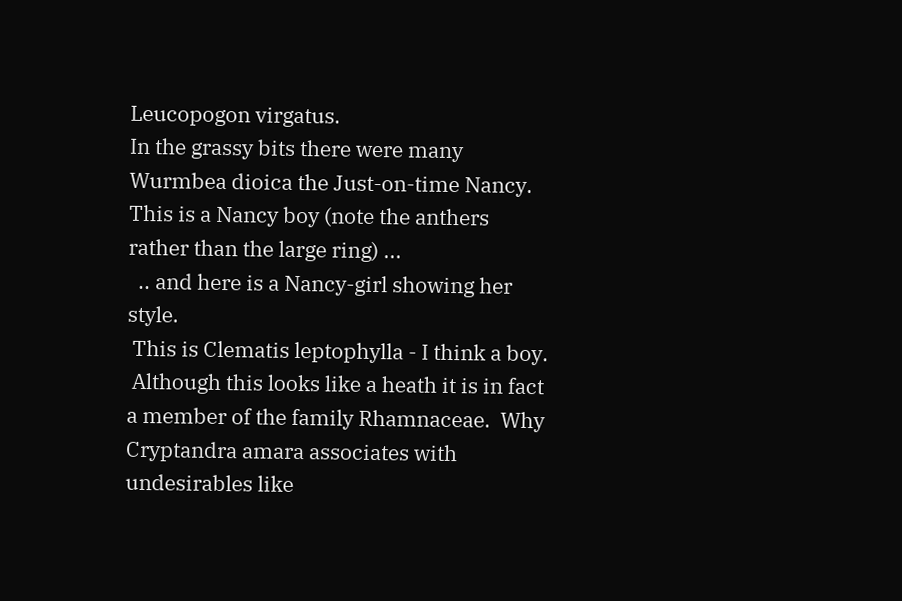Leucopogon virgatus.
In the grassy bits there were many Wurmbea dioica the Just-on-time Nancy.  This is a Nancy boy (note the anthers rather than the large ring) ...
  .. and here is a Nancy-girl showing her style.
 This is Clematis leptophylla - I think a boy.
 Although this looks like a heath it is in fact a member of the family Rhamnaceae.  Why Cryptandra amara associates with undesirables like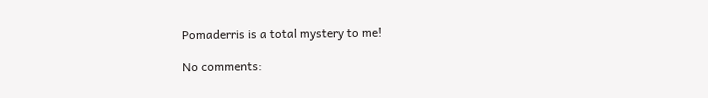Pomaderris is a total mystery to me!

No comments: